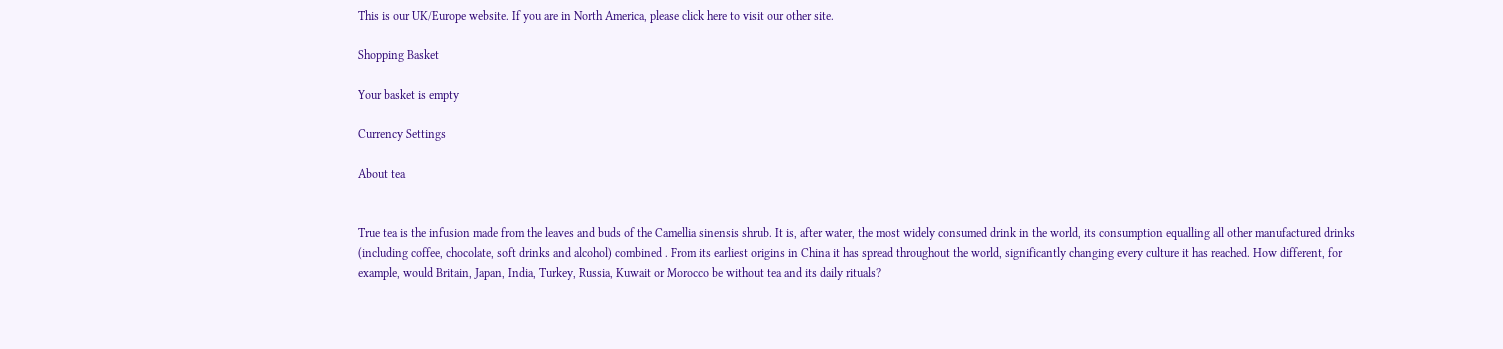This is our UK/Europe website. If you are in North America, please click here to visit our other site.

Shopping Basket

Your basket is empty

Currency Settings

About tea


True tea is the infusion made from the leaves and buds of the Camellia sinensis shrub. It is, after water, the most widely consumed drink in the world, its consumption equalling all other manufactured drinks (including coffee, chocolate, soft drinks and alcohol) combined . From its earliest origins in China it has spread throughout the world, significantly changing every culture it has reached. How different, for example, would Britain, Japan, India, Turkey, Russia, Kuwait or Morocco be without tea and its daily rituals?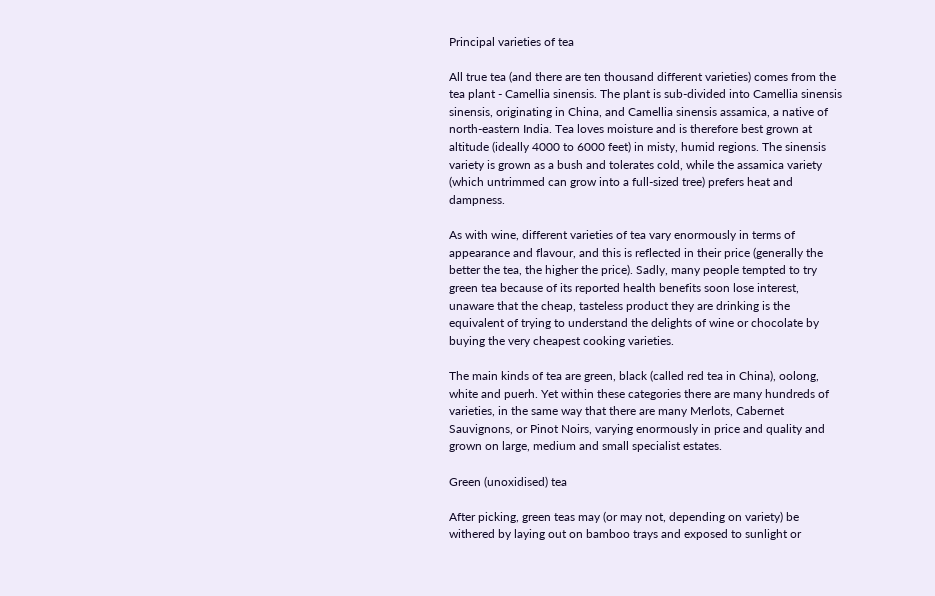Principal varieties of tea

All true tea (and there are ten thousand different varieties) comes from the tea plant - Camellia sinensis. The plant is sub-divided into Camellia sinensis sinensis, originating in China, and Camellia sinensis assamica, a native of north-eastern India. Tea loves moisture and is therefore best grown at altitude (ideally 4000 to 6000 feet) in misty, humid regions. The sinensis variety is grown as a bush and tolerates cold, while the assamica variety (which untrimmed can grow into a full-sized tree) prefers heat and dampness.

As with wine, different varieties of tea vary enormously in terms of appearance and flavour, and this is reflected in their price (generally the better the tea, the higher the price). Sadly, many people tempted to try green tea because of its reported health benefits soon lose interest, unaware that the cheap, tasteless product they are drinking is the equivalent of trying to understand the delights of wine or chocolate by buying the very cheapest cooking varieties.

The main kinds of tea are green, black (called red tea in China), oolong, white and puerh. Yet within these categories there are many hundreds of varieties, in the same way that there are many Merlots, Cabernet Sauvignons, or Pinot Noirs, varying enormously in price and quality and grown on large, medium and small specialist estates.

Green (unoxidised) tea

After picking, green teas may (or may not, depending on variety) be withered by laying out on bamboo trays and exposed to sunlight or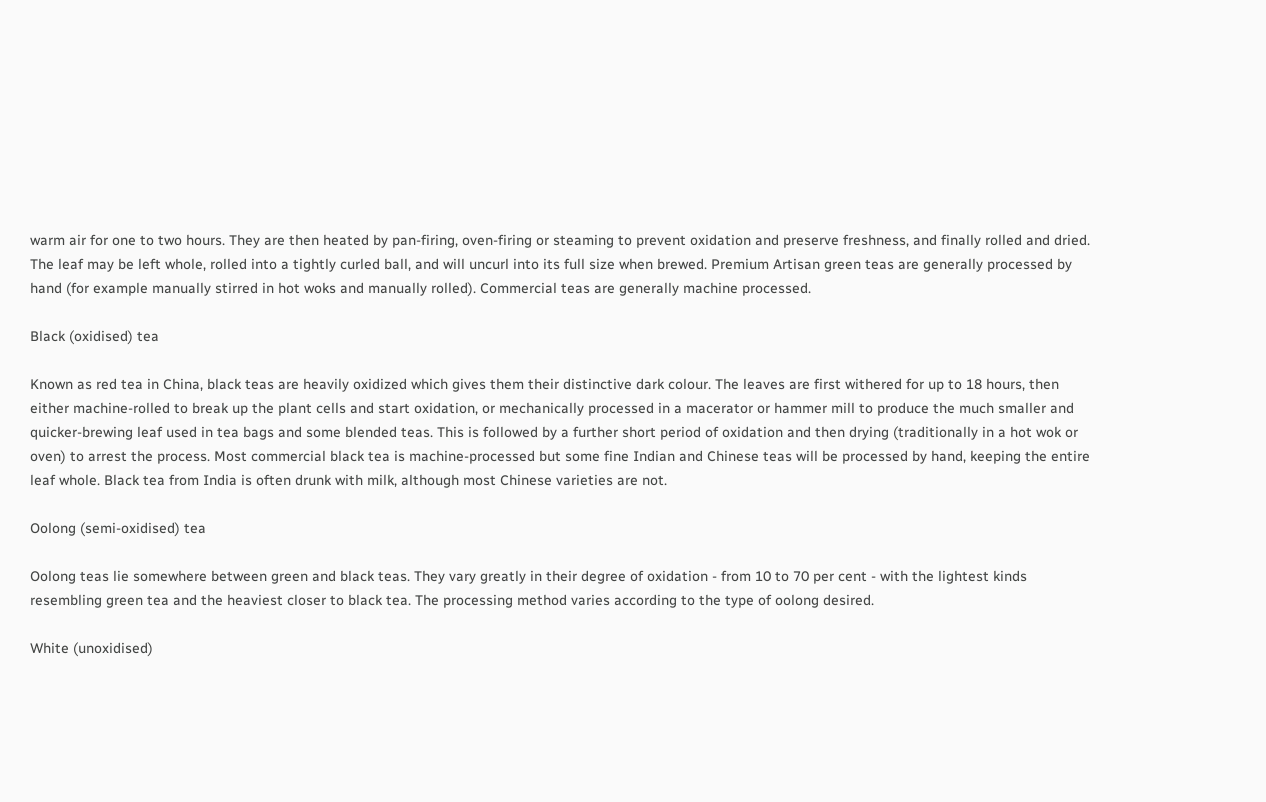warm air for one to two hours. They are then heated by pan-firing, oven-firing or steaming to prevent oxidation and preserve freshness, and finally rolled and dried. The leaf may be left whole, rolled into a tightly curled ball, and will uncurl into its full size when brewed. Premium Artisan green teas are generally processed by hand (for example manually stirred in hot woks and manually rolled). Commercial teas are generally machine processed.

Black (oxidised) tea

Known as red tea in China, black teas are heavily oxidized which gives them their distinctive dark colour. The leaves are first withered for up to 18 hours, then either machine-rolled to break up the plant cells and start oxidation, or mechanically processed in a macerator or hammer mill to produce the much smaller and quicker-brewing leaf used in tea bags and some blended teas. This is followed by a further short period of oxidation and then drying (traditionally in a hot wok or oven) to arrest the process. Most commercial black tea is machine-processed but some fine Indian and Chinese teas will be processed by hand, keeping the entire leaf whole. Black tea from India is often drunk with milk, although most Chinese varieties are not.

Oolong (semi-oxidised) tea

Oolong teas lie somewhere between green and black teas. They vary greatly in their degree of oxidation - from 10 to 70 per cent - with the lightest kinds resembling green tea and the heaviest closer to black tea. The processing method varies according to the type of oolong desired.

White (unoxidised)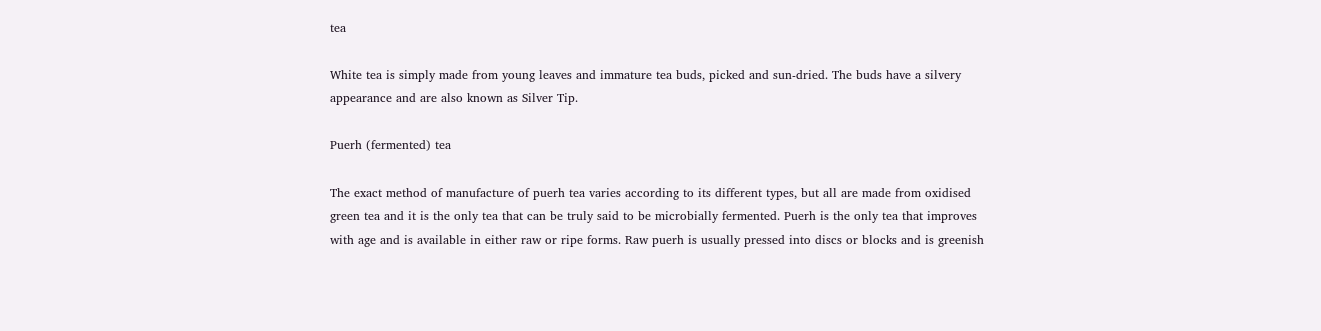tea

White tea is simply made from young leaves and immature tea buds, picked and sun-dried. The buds have a silvery appearance and are also known as Silver Tip.

Puerh (fermented) tea

The exact method of manufacture of puerh tea varies according to its different types, but all are made from oxidised green tea and it is the only tea that can be truly said to be microbially fermented. Puerh is the only tea that improves with age and is available in either raw or ripe forms. Raw puerh is usually pressed into discs or blocks and is greenish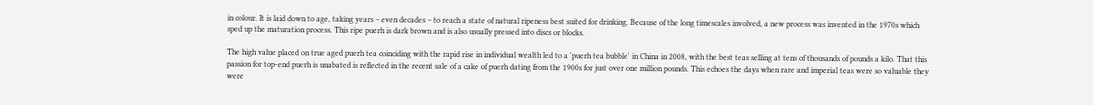in colour. It is laid down to age, taking years – even decades – to reach a state of natural ripeness best suited for drinking. Because of the long timescales involved, a new process was invented in the 1970s which sped up the maturation process. This ripe puerh is dark brown and is also usually pressed into discs or blocks.

The high value placed on true aged puerh tea coinciding with the rapid rise in individual wealth led to a 'puerh tea bubble' in China in 2008, with the best teas selling at tens of thousands of pounds a kilo. That this passion for top-end puerh is unabated is reflected in the recent sale of a cake of puerh dating from the 1900s for just over one million pounds. This echoes the days when rare and imperial teas were so valuable they were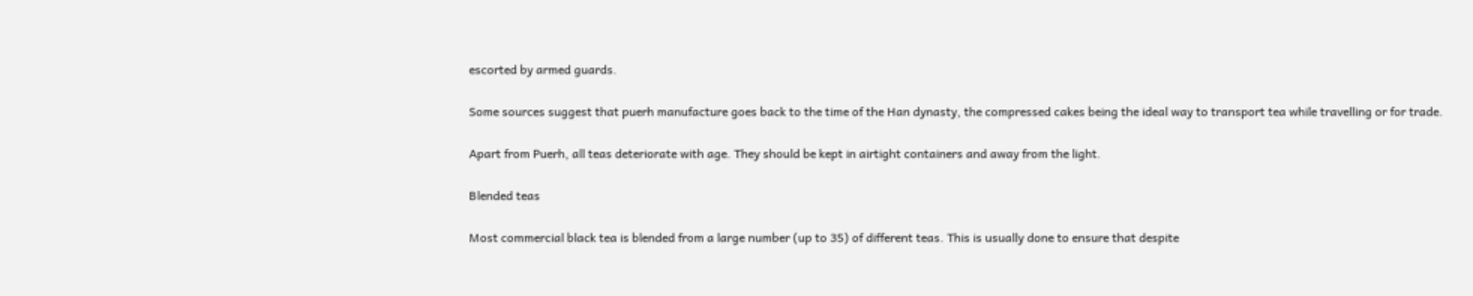escorted by armed guards.

Some sources suggest that puerh manufacture goes back to the time of the Han dynasty, the compressed cakes being the ideal way to transport tea while travelling or for trade.

Apart from Puerh, all teas deteriorate with age. They should be kept in airtight containers and away from the light.

Blended teas

Most commercial black tea is blended from a large number (up to 35) of different teas. This is usually done to ensure that despite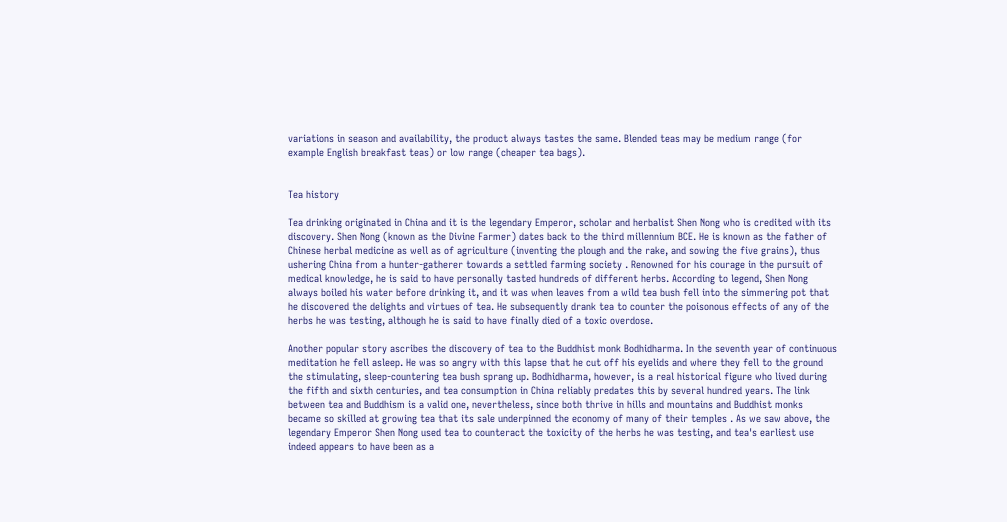variations in season and availability, the product always tastes the same. Blended teas may be medium range (for example English breakfast teas) or low range (cheaper tea bags).


Tea history

Tea drinking originated in China and it is the legendary Emperor, scholar and herbalist Shen Nong who is credited with its discovery. Shen Nong (known as the Divine Farmer) dates back to the third millennium BCE. He is known as the father of Chinese herbal medicine as well as of agriculture (inventing the plough and the rake, and sowing the five grains), thus ushering China from a hunter-gatherer towards a settled farming society . Renowned for his courage in the pursuit of medical knowledge, he is said to have personally tasted hundreds of different herbs. According to legend, Shen Nong always boiled his water before drinking it, and it was when leaves from a wild tea bush fell into the simmering pot that he discovered the delights and virtues of tea. He subsequently drank tea to counter the poisonous effects of any of the herbs he was testing, although he is said to have finally died of a toxic overdose.

Another popular story ascribes the discovery of tea to the Buddhist monk Bodhidharma. In the seventh year of continuous meditation he fell asleep. He was so angry with this lapse that he cut off his eyelids and where they fell to the ground the stimulating, sleep-countering tea bush sprang up. Bodhidharma, however, is a real historical figure who lived during the fifth and sixth centuries, and tea consumption in China reliably predates this by several hundred years. The link between tea and Buddhism is a valid one, nevertheless, since both thrive in hills and mountains and Buddhist monks became so skilled at growing tea that its sale underpinned the economy of many of their temples . As we saw above, the legendary Emperor Shen Nong used tea to counteract the toxicity of the herbs he was testing, and tea's earliest use indeed appears to have been as a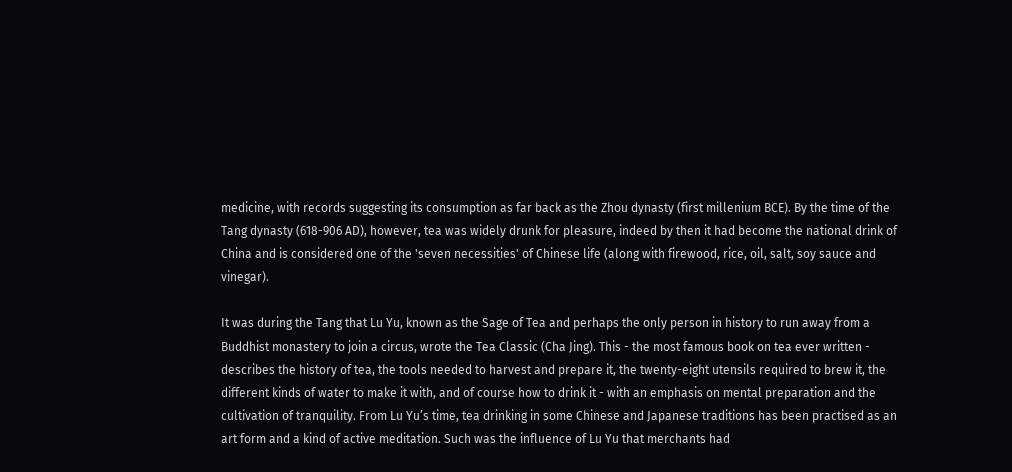medicine, with records suggesting its consumption as far back as the Zhou dynasty (first millenium BCE). By the time of the Tang dynasty (618-906 AD), however, tea was widely drunk for pleasure, indeed by then it had become the national drink of China and is considered one of the 'seven necessities' of Chinese life (along with firewood, rice, oil, salt, soy sauce and vinegar).

It was during the Tang that Lu Yu, known as the Sage of Tea and perhaps the only person in history to run away from a Buddhist monastery to join a circus, wrote the Tea Classic (Cha Jing). This - the most famous book on tea ever written - describes the history of tea, the tools needed to harvest and prepare it, the twenty-eight utensils required to brew it, the different kinds of water to make it with, and of course how to drink it - with an emphasis on mental preparation and the cultivation of tranquility. From Lu Yu’s time, tea drinking in some Chinese and Japanese traditions has been practised as an art form and a kind of active meditation. Such was the influence of Lu Yu that merchants had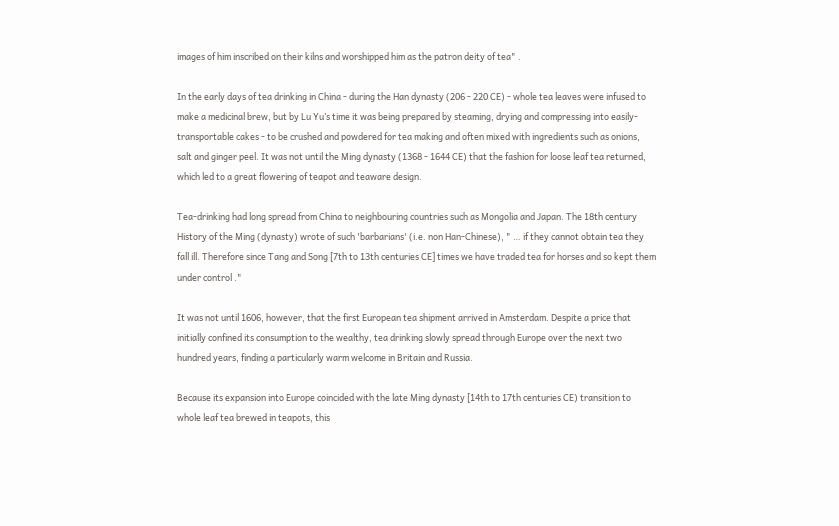images of him inscribed on their kilns and worshipped him as the patron deity of tea" .

In the early days of tea drinking in China - during the Han dynasty (206 - 220 CE) - whole tea leaves were infused to make a medicinal brew, but by Lu Yu’s time it was being prepared by steaming, drying and compressing into easily-transportable cakes - to be crushed and powdered for tea making and often mixed with ingredients such as onions, salt and ginger peel. It was not until the Ming dynasty (1368 - 1644 CE) that the fashion for loose leaf tea returned, which led to a great flowering of teapot and teaware design.

Tea-drinking had long spread from China to neighbouring countries such as Mongolia and Japan. The 18th century History of the Ming (dynasty) wrote of such 'barbarians' (i.e. non Han-Chinese), " … if they cannot obtain tea they fall ill. Therefore since Tang and Song [7th to 13th centuries CE] times we have traded tea for horses and so kept them under control ."

It was not until 1606, however, that the first European tea shipment arrived in Amsterdam. Despite a price that initially confined its consumption to the wealthy, tea drinking slowly spread through Europe over the next two hundred years, finding a particularly warm welcome in Britain and Russia.

Because its expansion into Europe coincided with the late Ming dynasty [14th to 17th centuries CE) transition to whole leaf tea brewed in teapots, this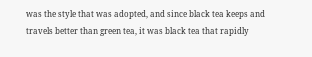was the style that was adopted, and since black tea keeps and travels better than green tea, it was black tea that rapidly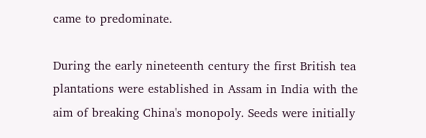came to predominate.

During the early nineteenth century the first British tea plantations were established in Assam in India with the aim of breaking China's monopoly. Seeds were initially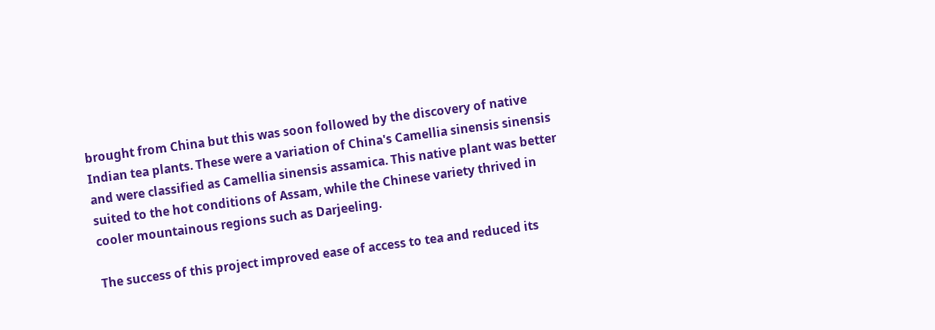brought from China but this was soon followed by the discovery of native Indian tea plants. These were a variation of China's Camellia sinensis sinensis and were classified as Camellia sinensis assamica. This native plant was better suited to the hot conditions of Assam, while the Chinese variety thrived in cooler mountainous regions such as Darjeeling.

The success of this project improved ease of access to tea and reduced its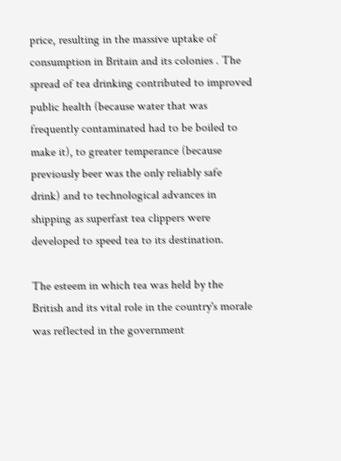price, resulting in the massive uptake of consumption in Britain and its colonies . The spread of tea drinking contributed to improved public health (because water that was frequently contaminated had to be boiled to make it), to greater temperance (because previously beer was the only reliably safe drink) and to technological advances in shipping as superfast tea clippers were developed to speed tea to its destination.

The esteem in which tea was held by the British and its vital role in the country's morale was reflected in the government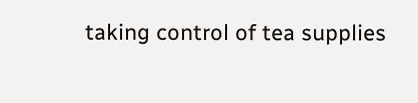taking control of tea supplies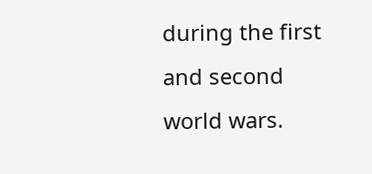during the first and second world wars.